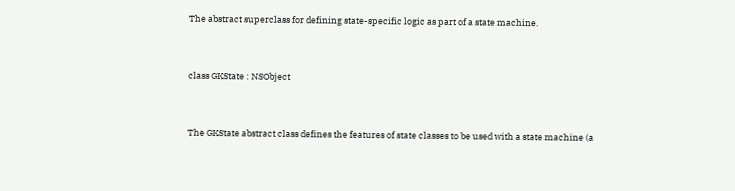The abstract superclass for defining state-specific logic as part of a state machine.


class GKState : NSObject


The GKState abstract class defines the features of state classes to be used with a state machine (a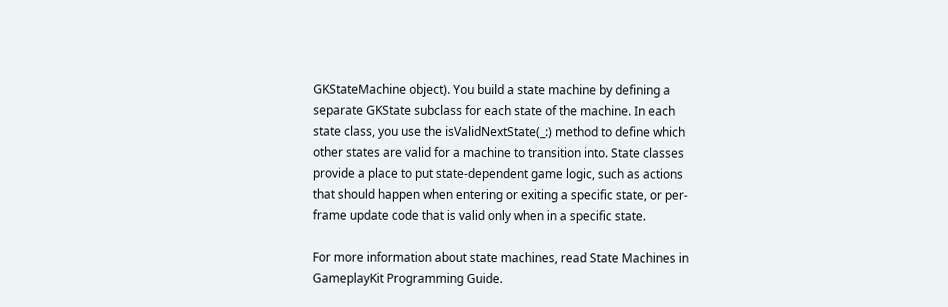GKStateMachine object). You build a state machine by defining a separate GKState subclass for each state of the machine. In each state class, you use the isValidNextState(_:) method to define which other states are valid for a machine to transition into. State classes provide a place to put state-dependent game logic, such as actions that should happen when entering or exiting a specific state, or per-frame update code that is valid only when in a specific state.

For more information about state machines, read State Machines in GameplayKit Programming Guide.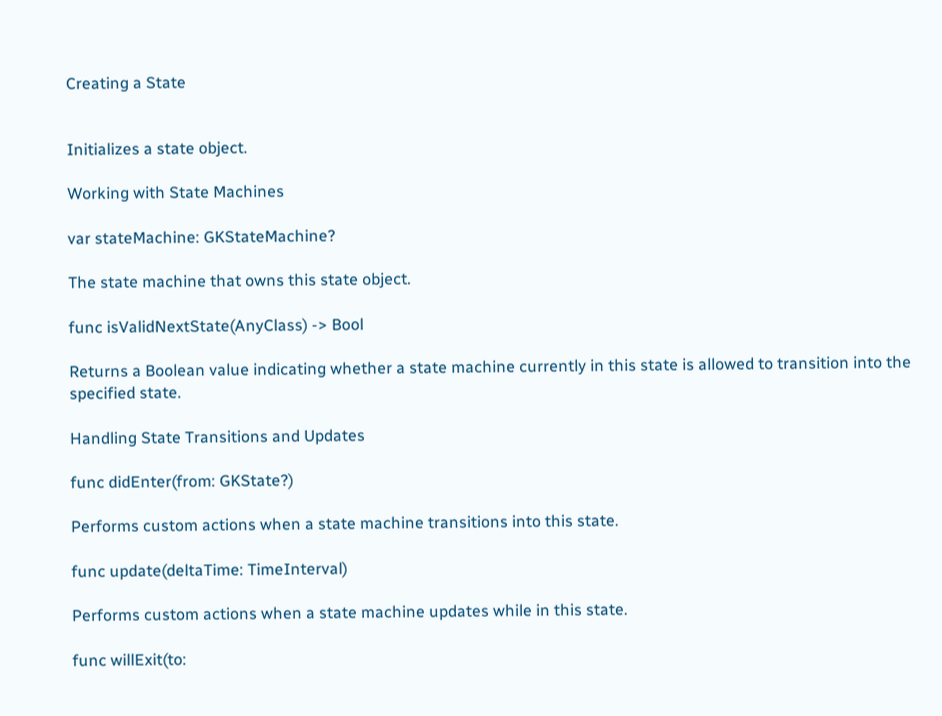Creating a State


Initializes a state object.

Working with State Machines

var stateMachine: GKStateMachine?

The state machine that owns this state object.

func isValidNextState(AnyClass) -> Bool

Returns a Boolean value indicating whether a state machine currently in this state is allowed to transition into the specified state.

Handling State Transitions and Updates

func didEnter(from: GKState?)

Performs custom actions when a state machine transitions into this state.

func update(deltaTime: TimeInterval)

Performs custom actions when a state machine updates while in this state.

func willExit(to: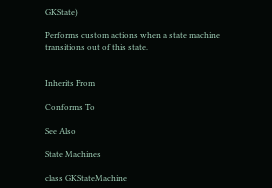GKState)

Performs custom actions when a state machine transitions out of this state.


Inherits From

Conforms To

See Also

State Machines

class GKStateMachine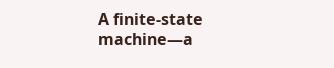A finite-state machine—a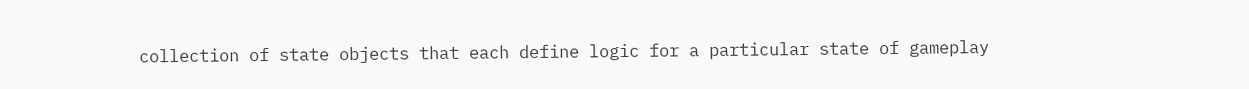collection of state objects that each define logic for a particular state of gameplay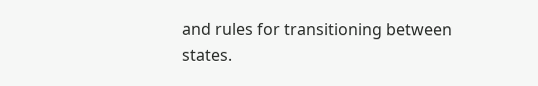and rules for transitioning between states.